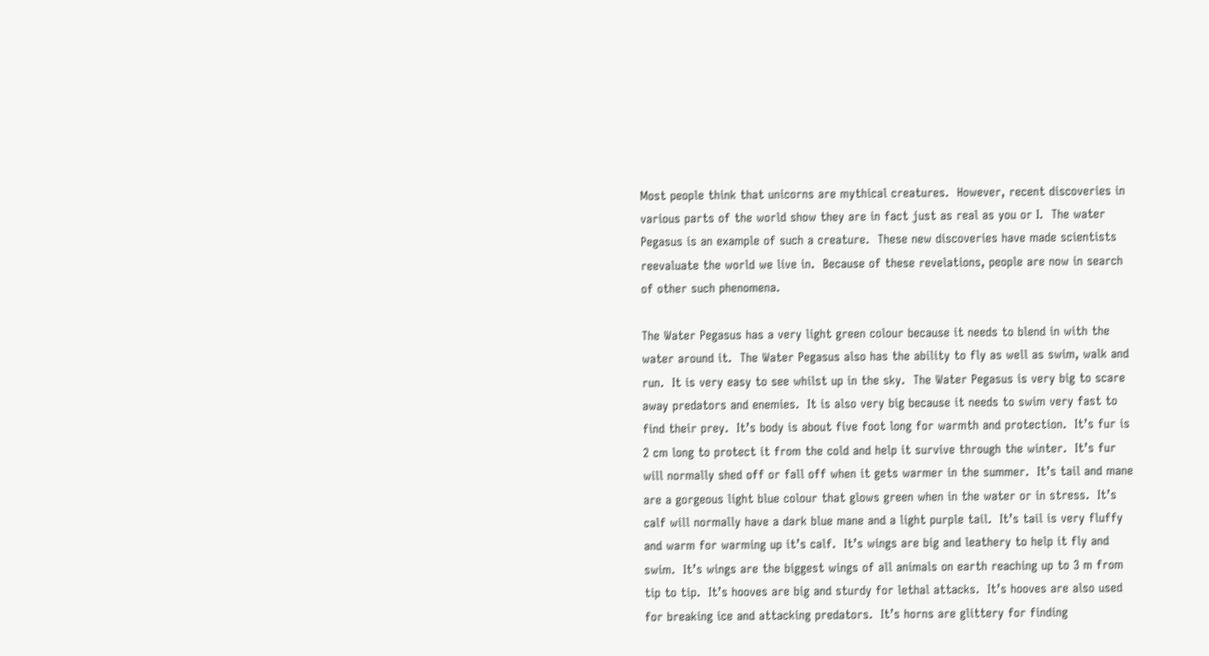Most people think that unicorns are mythical creatures.  However, recent discoveries in various parts of the world show they are in fact just as real as you or I.  The water Pegasus is an example of such a creature.  These new discoveries have made scientists reevaluate the world we live in.  Because of these revelations, people are now in search of other such phenomena.

The Water Pegasus has a very light green colour because it needs to blend in with the water around it.  The Water Pegasus also has the ability to fly as well as swim, walk and run.  It is very easy to see whilst up in the sky.  The Water Pegasus is very big to scare away predators and enemies.  It is also very big because it needs to swim very fast to find their prey.  It’s body is about five foot long for warmth and protection.  It’s fur is 2 cm long to protect it from the cold and help it survive through the winter.  It’s fur will normally shed off or fall off when it gets warmer in the summer.  It’s tail and mane are a gorgeous light blue colour that glows green when in the water or in stress.  It’s calf will normally have a dark blue mane and a light purple tail.  It’s tail is very fluffy and warm for warming up it’s calf.  It’s wings are big and leathery to help it fly and swim.  It’s wings are the biggest wings of all animals on earth reaching up to 3 m from tip to tip.  It’s hooves are big and sturdy for lethal attacks.  It’s hooves are also used for breaking ice and attacking predators.  It’s horns are glittery for finding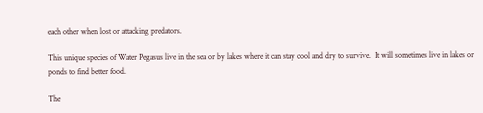each other when lost or attacking predators.

This unique species of Water Pegasus live in the sea or by lakes where it can stay cool and dry to survive.  It will sometimes live in lakes or ponds to find better food.

The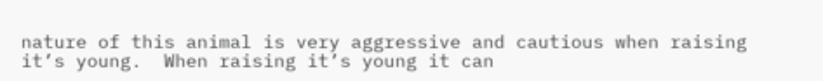nature of this animal is very aggressive and cautious when raising it’s young.  When raising it’s young it can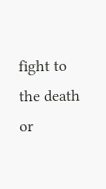fight to the death or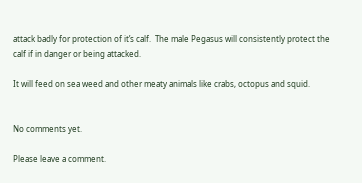attack badly for protection of it’s calf.  The male Pegasus will consistently protect the calf if in danger or being attacked.

It will feed on sea weed and other meaty animals like crabs, octopus and squid.


No comments yet.

Please leave a comment.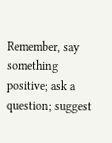Remember, say something positive; ask a question; suggest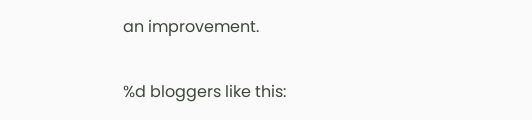an improvement.

%d bloggers like this: